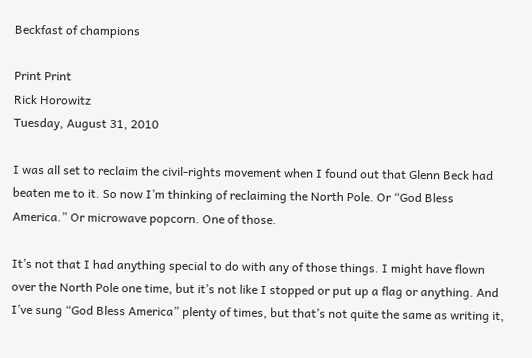Beckfast of champions

Print Print
Rick Horowitz
Tuesday, August 31, 2010

I was all set to reclaim the civil-rights movement when I found out that Glenn Beck had beaten me to it. So now I’m thinking of reclaiming the North Pole. Or “God Bless America.” Or microwave popcorn. One of those.

It’s not that I had anything special to do with any of those things. I might have flown over the North Pole one time, but it’s not like I stopped or put up a flag or anything. And I’ve sung “God Bless America” plenty of times, but that’s not quite the same as writing it,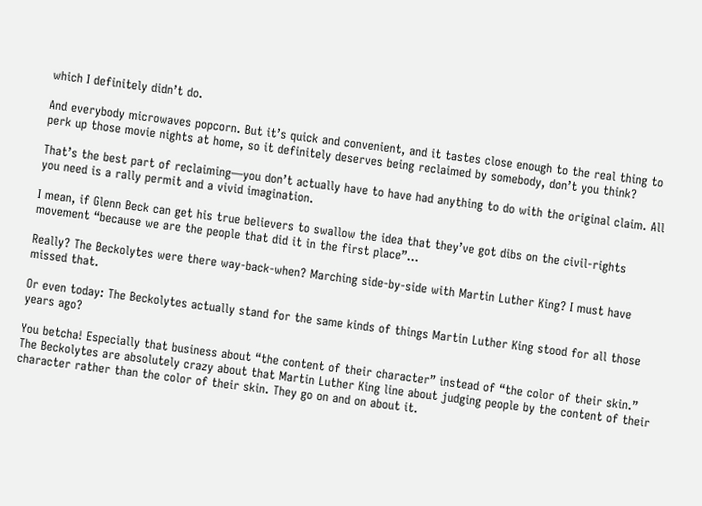which I definitely didn’t do.

And everybody microwaves popcorn. But it’s quick and convenient, and it tastes close enough to the real thing to perk up those movie nights at home, so it definitely deserves being reclaimed by somebody, don’t you think?

That’s the best part of reclaiming—you don’t actually have to have had anything to do with the original claim. All you need is a rally permit and a vivid imagination.

I mean, if Glenn Beck can get his true believers to swallow the idea that they’ve got dibs on the civil-rights movement “because we are the people that did it in the first place”…

Really? The Beckolytes were there way-back-when? Marching side-by-side with Martin Luther King? I must have missed that.

Or even today: The Beckolytes actually stand for the same kinds of things Martin Luther King stood for all those years ago?

You betcha! Especially that business about “the content of their character” instead of “the color of their skin.” The Beckolytes are absolutely crazy about that Martin Luther King line about judging people by the content of their character rather than the color of their skin. They go on and on about it.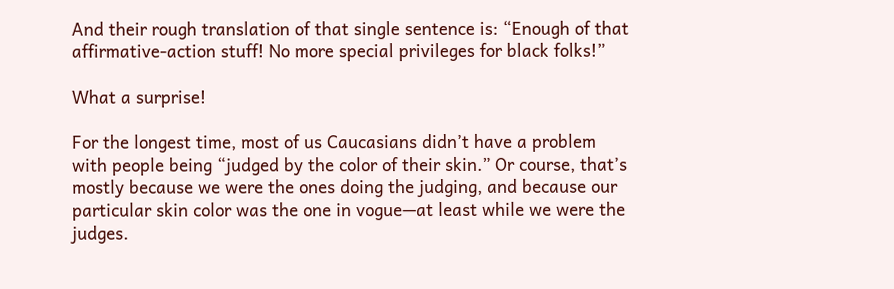And their rough translation of that single sentence is: “Enough of that affirmative-action stuff! No more special privileges for black folks!”

What a surprise!

For the longest time, most of us Caucasians didn’t have a problem with people being “judged by the color of their skin.” Or course, that’s mostly because we were the ones doing the judging, and because our particular skin color was the one in vogue—at least while we were the judges.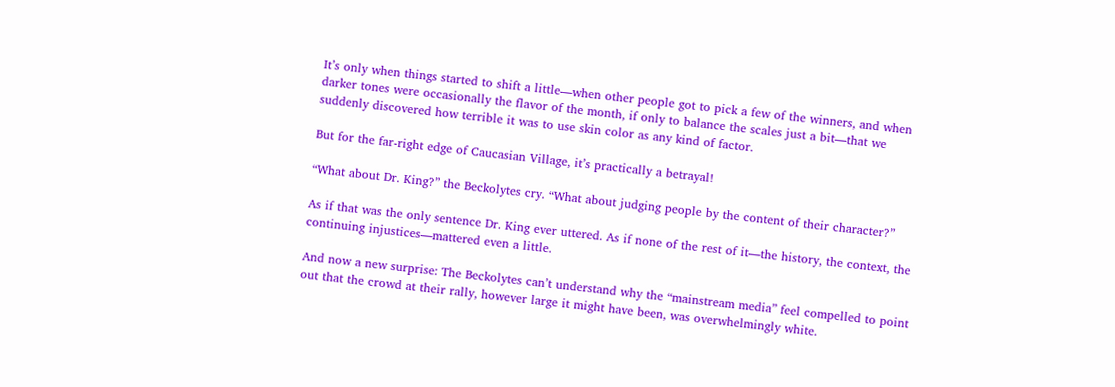It’s only when things started to shift a little—when other people got to pick a few of the winners, and when darker tones were occasionally the flavor of the month, if only to balance the scales just a bit—that we suddenly discovered how terrible it was to use skin color as any kind of factor.

But for the far-right edge of Caucasian Village, it’s practically a betrayal!

“What about Dr. King?” the Beckolytes cry. “What about judging people by the content of their character?”

As if that was the only sentence Dr. King ever uttered. As if none of the rest of it—the history, the context, the continuing injustices—mattered even a little.

And now a new surprise: The Beckolytes can’t understand why the “mainstream media” feel compelled to point out that the crowd at their rally, however large it might have been, was overwhelmingly white.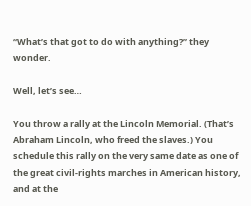“What’s that got to do with anything?” they wonder.

Well, let’s see…

You throw a rally at the Lincoln Memorial. (That’s Abraham Lincoln, who freed the slaves.) You schedule this rally on the very same date as one of the great civil-rights marches in American history, and at the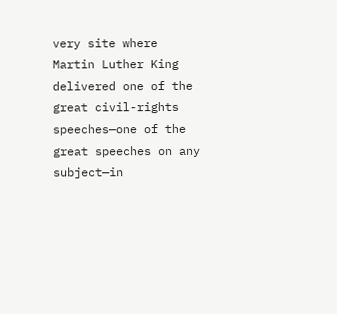very site where Martin Luther King delivered one of the great civil-rights speeches—one of the great speeches on any subject—in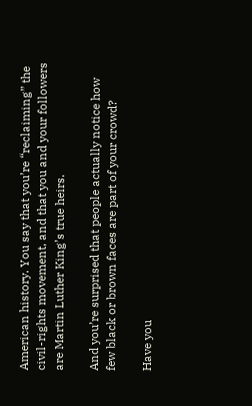American history. You say that you’re “reclaiming” the civil-rights movement, and that you and your followers are Martin Luther King’s true heirs.

And you’re surprised that people actually notice how few black or brown faces are part of your crowd?

Have you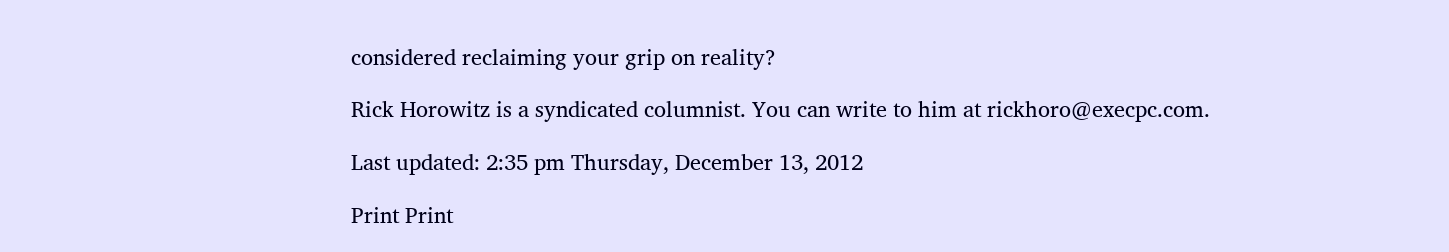considered reclaiming your grip on reality?

Rick Horowitz is a syndicated columnist. You can write to him at rickhoro@execpc.com.

Last updated: 2:35 pm Thursday, December 13, 2012

Print Print